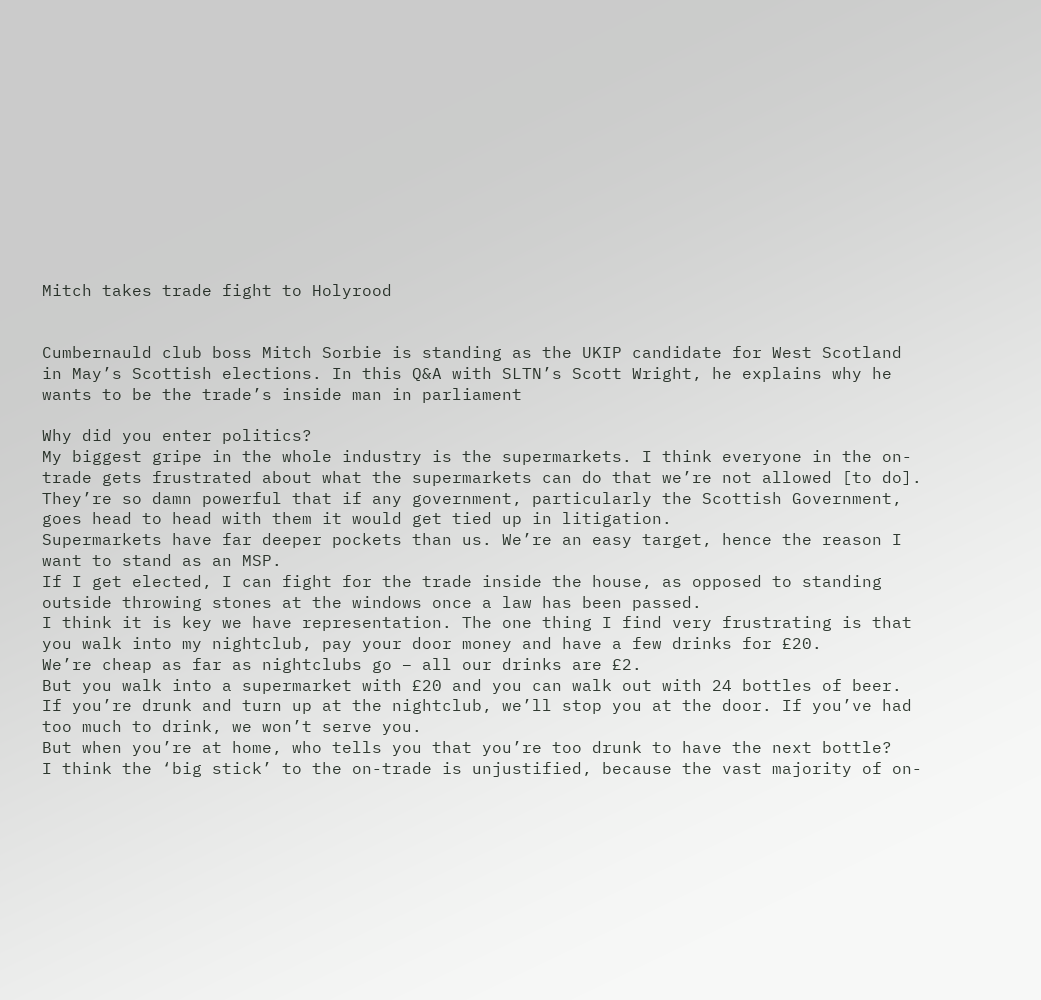Mitch takes trade fight to Holyrood


Cumbernauld club boss Mitch Sorbie is standing as the UKIP candidate for West Scotland in May’s Scottish elections. In this Q&A with SLTN’s Scott Wright, he explains why he wants to be the trade’s inside man in parliament

Why did you enter politics?
My biggest gripe in the whole industry is the supermarkets. I think everyone in the on-trade gets frustrated about what the supermarkets can do that we’re not allowed [to do].
They’re so damn powerful that if any government, particularly the Scottish Government, goes head to head with them it would get tied up in litigation.
Supermarkets have far deeper pockets than us. We’re an easy target, hence the reason I want to stand as an MSP.
If I get elected, I can fight for the trade inside the house, as opposed to standing outside throwing stones at the windows once a law has been passed.
I think it is key we have representation. The one thing I find very frustrating is that you walk into my nightclub, pay your door money and have a few drinks for £20.
We’re cheap as far as nightclubs go – all our drinks are £2.
But you walk into a supermarket with £20 and you can walk out with 24 bottles of beer.
If you’re drunk and turn up at the nightclub, we’ll stop you at the door. If you’ve had too much to drink, we won’t serve you.
But when you’re at home, who tells you that you’re too drunk to have the next bottle?
I think the ‘big stick’ to the on-trade is unjustified, because the vast majority of on-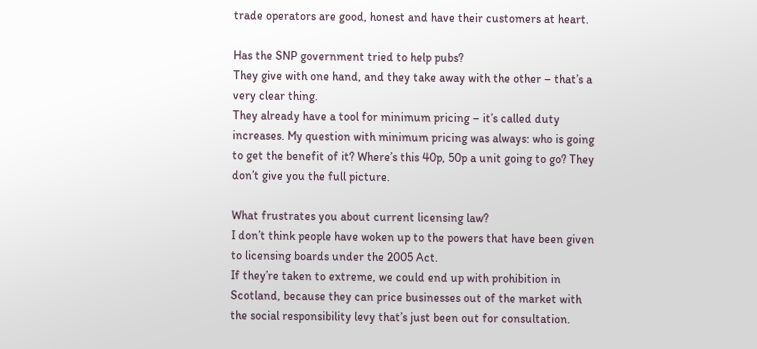trade operators are good, honest and have their customers at heart.

Has the SNP government tried to help pubs?
They give with one hand, and they take away with the other – that’s a very clear thing.
They already have a tool for minimum pricing – it’s called duty increases. My question with minimum pricing was always: who is going to get the benefit of it? Where’s this 40p, 50p a unit going to go? They don’t give you the full picture.

What frustrates you about current licensing law?
I don’t think people have woken up to the powers that have been given to licensing boards under the 2005 Act.
If they’re taken to extreme, we could end up with prohibition in Scotland, because they can price businesses out of the market with the social responsibility levy that’s just been out for consultation.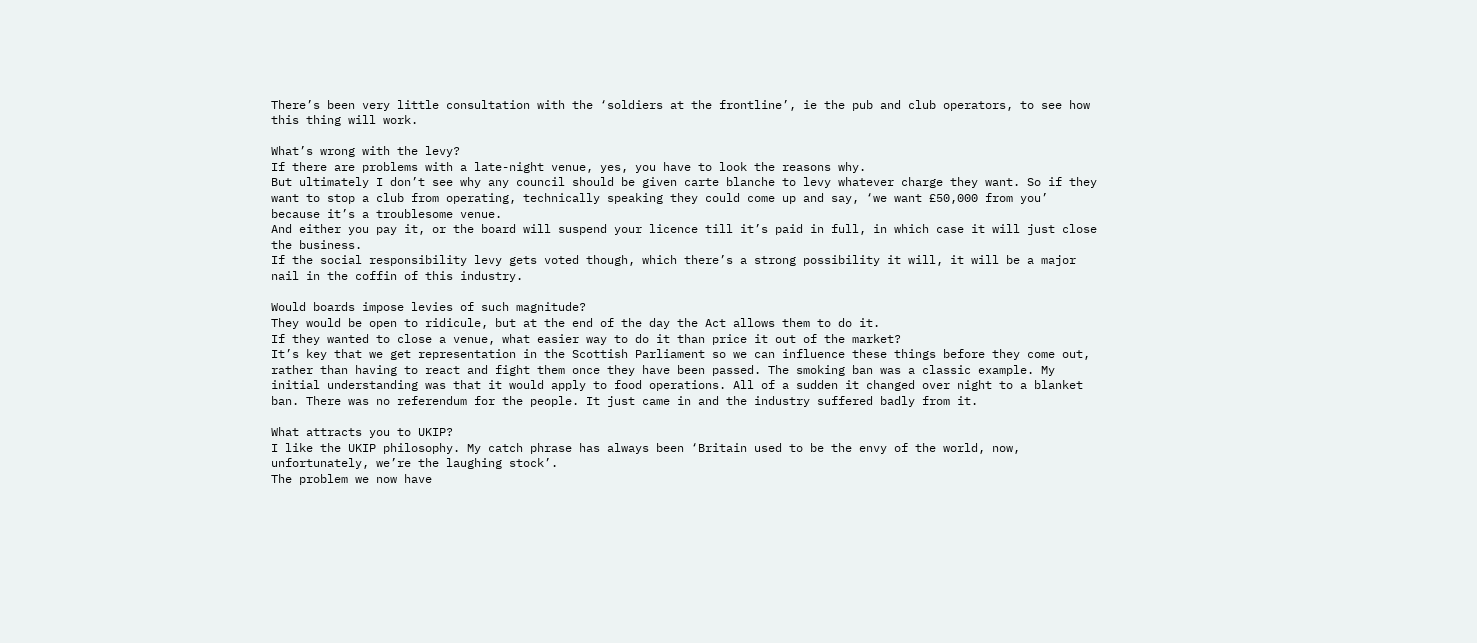There’s been very little consultation with the ‘soldiers at the frontline’, ie the pub and club operators, to see how this thing will work.

What’s wrong with the levy?
If there are problems with a late-night venue, yes, you have to look the reasons why.
But ultimately I don’t see why any council should be given carte blanche to levy whatever charge they want. So if they want to stop a club from operating, technically speaking they could come up and say, ‘we want £50,000 from you’ because it’s a troublesome venue.
And either you pay it, or the board will suspend your licence till it’s paid in full, in which case it will just close the business.
If the social responsibility levy gets voted though, which there’s a strong possibility it will, it will be a major nail in the coffin of this industry.

Would boards impose levies of such magnitude?
They would be open to ridicule, but at the end of the day the Act allows them to do it.
If they wanted to close a venue, what easier way to do it than price it out of the market?
It’s key that we get representation in the Scottish Parliament so we can influence these things before they come out, rather than having to react and fight them once they have been passed. The smoking ban was a classic example. My initial understanding was that it would apply to food operations. All of a sudden it changed over night to a blanket ban. There was no referendum for the people. It just came in and the industry suffered badly from it.

What attracts you to UKIP?
I like the UKIP philosophy. My catch phrase has always been ‘Britain used to be the envy of the world, now, unfortunately, we’re the laughing stock’.
The problem we now have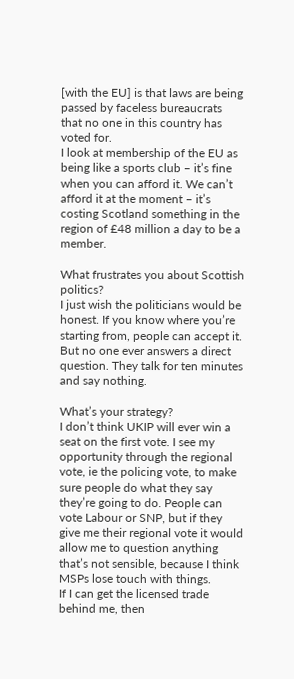[with the EU] is that laws are being passed by faceless bureaucrats that no one in this country has voted for.
I look at membership of the EU as being like a sports club – it’s fine when you can afford it. We can’t afford it at the moment – it’s costing Scotland something in the region of £48 million a day to be a member.

What frustrates you about Scottish politics?
I just wish the politicians would be honest. If you know where you’re starting from, people can accept it. But no one ever answers a direct question. They talk for ten minutes and say nothing.

What’s your strategy?
I don’t think UKIP will ever win a seat on the first vote. I see my opportunity through the regional vote, ie the policing vote, to make sure people do what they say they’re going to do. People can vote Labour or SNP, but if they give me their regional vote it would allow me to question anything that’s not sensible, because I think MSPs lose touch with things.
If I can get the licensed trade behind me, then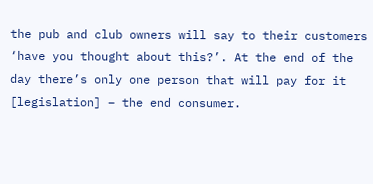the pub and club owners will say to their customers ‘have you thought about this?’. At the end of the day there’s only one person that will pay for it [legislation] – the end consumer.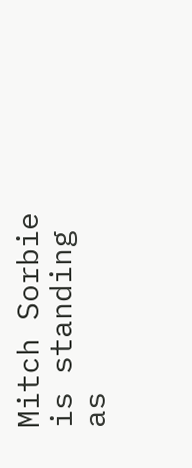Mitch Sorbie is standing as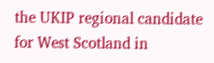the UKIP regional candidate for West Scotland in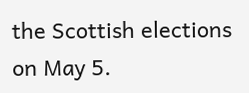the Scottish elections on May 5.